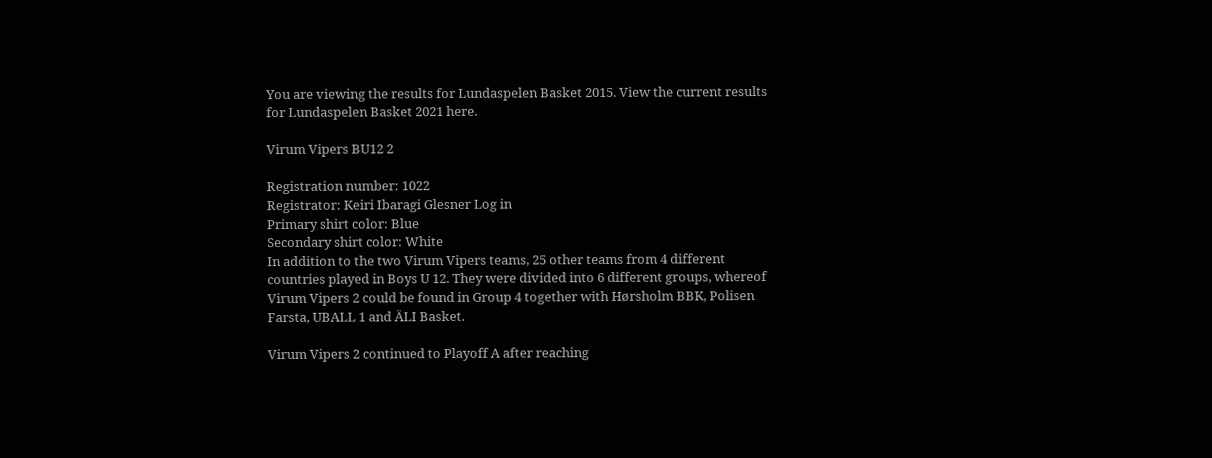You are viewing the results for Lundaspelen Basket 2015. View the current results for Lundaspelen Basket 2021 here.

Virum Vipers BU12 2

Registration number: 1022
Registrator: Keiri Ibaragi Glesner Log in
Primary shirt color: Blue
Secondary shirt color: White
In addition to the two Virum Vipers teams, 25 other teams from 4 different countries played in Boys U 12. They were divided into 6 different groups, whereof Virum Vipers 2 could be found in Group 4 together with Hørsholm BBK, Polisen Farsta, UBALL 1 and ÄLI Basket.

Virum Vipers 2 continued to Playoff A after reaching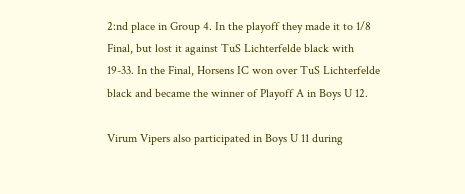2:nd place in Group 4. In the playoff they made it to 1/8 Final, but lost it against TuS Lichterfelde black with 19-33. In the Final, Horsens IC won over TuS Lichterfelde black and became the winner of Playoff A in Boys U 12.

Virum Vipers also participated in Boys U 11 during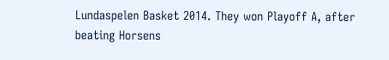Lundaspelen Basket 2014. They won Playoff A, after beating Horsens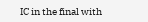IC in the final with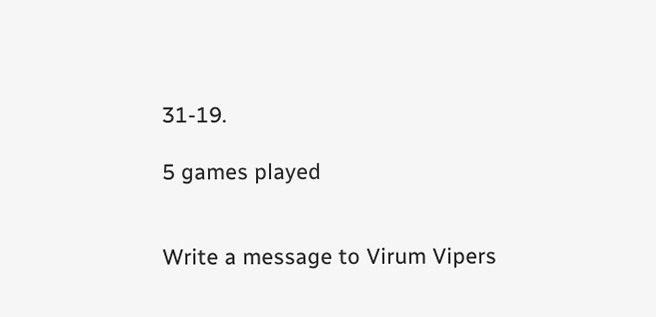31-19.

5 games played


Write a message to Virum Vipers